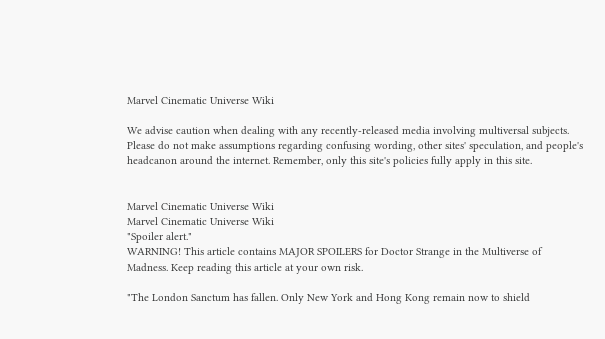Marvel Cinematic Universe Wiki

We advise caution when dealing with any recently-released media involving multiversal subjects. Please do not make assumptions regarding confusing wording, other sites' speculation, and people's headcanon around the internet. Remember, only this site's policies fully apply in this site.


Marvel Cinematic Universe Wiki
Marvel Cinematic Universe Wiki
"Spoiler alert."
WARNING! This article contains MAJOR SPOILERS for Doctor Strange in the Multiverse of Madness. Keep reading this article at your own risk.

"The London Sanctum has fallen. Only New York and Hong Kong remain now to shield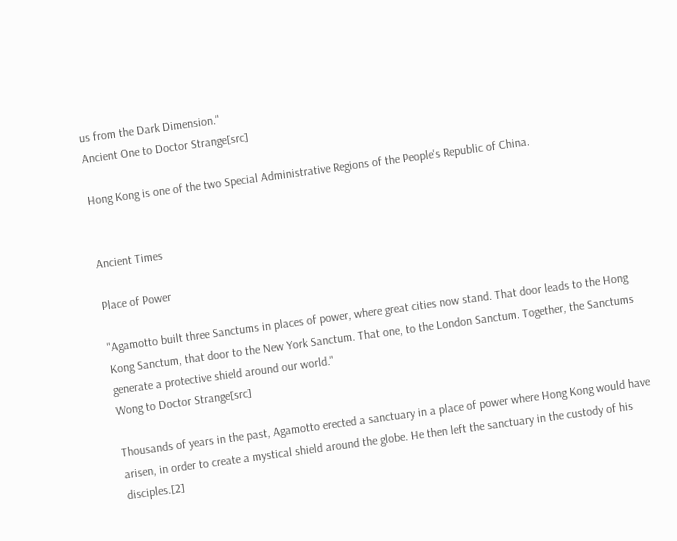us from the Dark Dimension."
Ancient One to Doctor Strange[src]

Hong Kong is one of the two Special Administrative Regions of the People's Republic of China.


Ancient Times

Place of Power

"Agamotto built three Sanctums in places of power, where great cities now stand. That door leads to the Hong Kong Sanctum, that door to the New York Sanctum. That one, to the London Sanctum. Together, the Sanctums generate a protective shield around our world."
Wong to Doctor Strange[src]

Thousands of years in the past, Agamotto erected a sanctuary in a place of power where Hong Kong would have arisen, in order to create a mystical shield around the globe. He then left the sanctuary in the custody of his disciples.[2]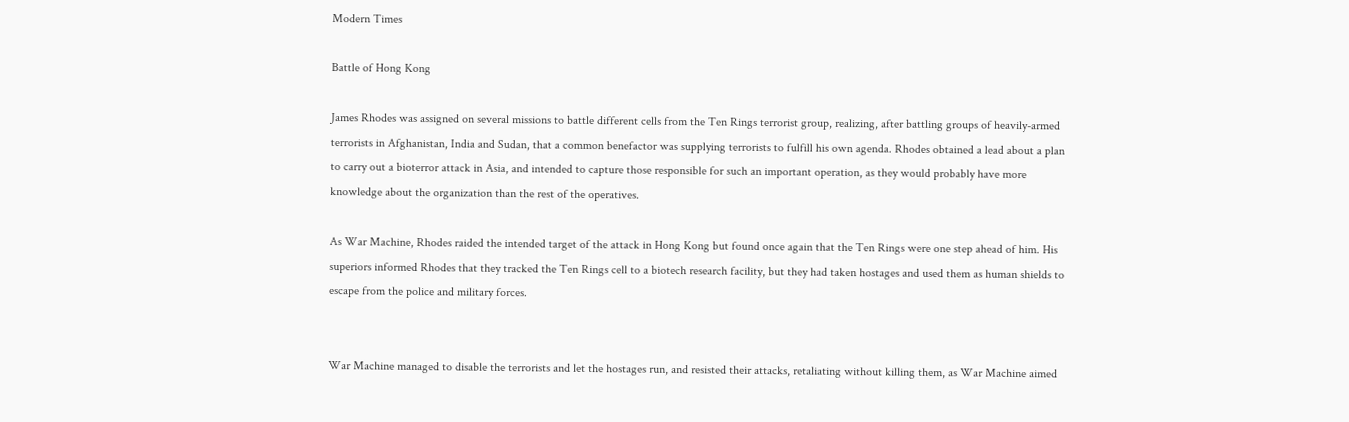Modern Times

Battle of Hong Kong

James Rhodes was assigned on several missions to battle different cells from the Ten Rings terrorist group, realizing, after battling groups of heavily-armed terrorists in Afghanistan, India and Sudan, that a common benefactor was supplying terrorists to fulfill his own agenda. Rhodes obtained a lead about a plan to carry out a bioterror attack in Asia, and intended to capture those responsible for such an important operation, as they would probably have more knowledge about the organization than the rest of the operatives.

As War Machine, Rhodes raided the intended target of the attack in Hong Kong but found once again that the Ten Rings were one step ahead of him. His superiors informed Rhodes that they tracked the Ten Rings cell to a biotech research facility, but they had taken hostages and used them as human shields to escape from the police and military forces.


War Machine managed to disable the terrorists and let the hostages run, and resisted their attacks, retaliating without killing them, as War Machine aimed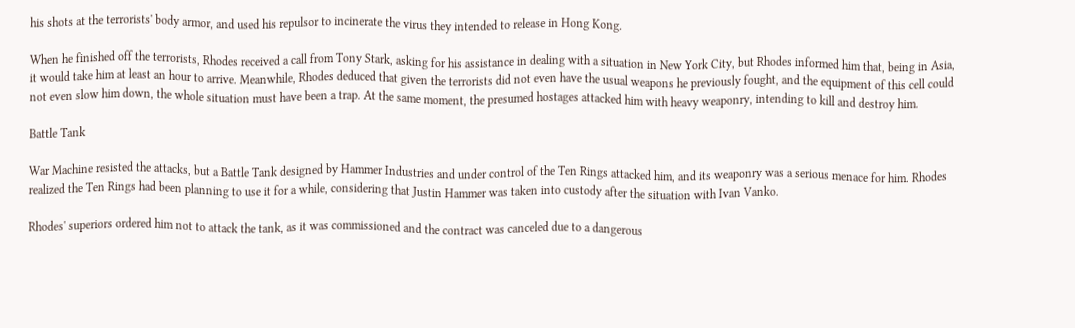his shots at the terrorists' body armor, and used his repulsor to incinerate the virus they intended to release in Hong Kong.

When he finished off the terrorists, Rhodes received a call from Tony Stark, asking for his assistance in dealing with a situation in New York City, but Rhodes informed him that, being in Asia, it would take him at least an hour to arrive. Meanwhile, Rhodes deduced that given the terrorists did not even have the usual weapons he previously fought, and the equipment of this cell could not even slow him down, the whole situation must have been a trap. At the same moment, the presumed hostages attacked him with heavy weaponry, intending to kill and destroy him.

Battle Tank

War Machine resisted the attacks, but a Battle Tank designed by Hammer Industries and under control of the Ten Rings attacked him, and its weaponry was a serious menace for him. Rhodes realized the Ten Rings had been planning to use it for a while, considering that Justin Hammer was taken into custody after the situation with Ivan Vanko.

Rhodes' superiors ordered him not to attack the tank, as it was commissioned and the contract was canceled due to a dangerous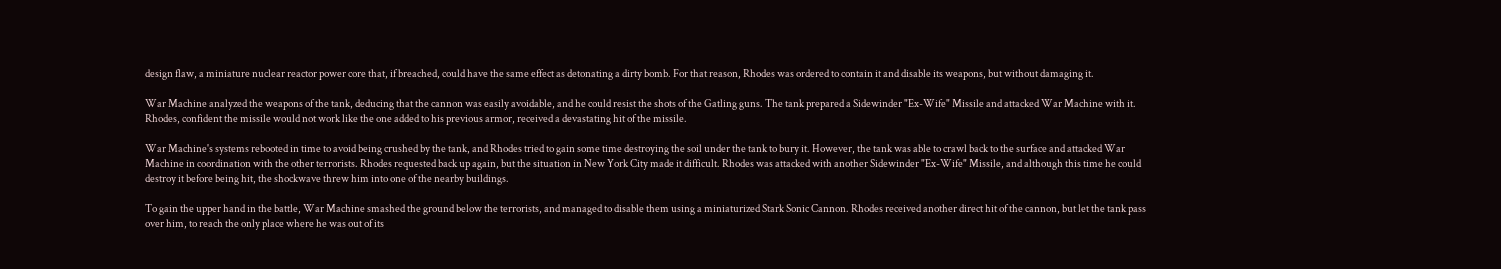design flaw, a miniature nuclear reactor power core that, if breached, could have the same effect as detonating a dirty bomb. For that reason, Rhodes was ordered to contain it and disable its weapons, but without damaging it.

War Machine analyzed the weapons of the tank, deducing that the cannon was easily avoidable, and he could resist the shots of the Gatling guns. The tank prepared a Sidewinder "Ex-Wife" Missile and attacked War Machine with it. Rhodes, confident the missile would not work like the one added to his previous armor, received a devastating hit of the missile.

War Machine's systems rebooted in time to avoid being crushed by the tank, and Rhodes tried to gain some time destroying the soil under the tank to bury it. However, the tank was able to crawl back to the surface and attacked War Machine in coordination with the other terrorists. Rhodes requested back up again, but the situation in New York City made it difficult. Rhodes was attacked with another Sidewinder "Ex-Wife" Missile, and although this time he could destroy it before being hit, the shockwave threw him into one of the nearby buildings.

To gain the upper hand in the battle, War Machine smashed the ground below the terrorists, and managed to disable them using a miniaturized Stark Sonic Cannon. Rhodes received another direct hit of the cannon, but let the tank pass over him, to reach the only place where he was out of its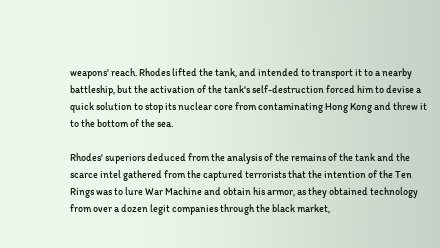weapons' reach. Rhodes lifted the tank, and intended to transport it to a nearby battleship, but the activation of the tank's self-destruction forced him to devise a quick solution to stop its nuclear core from contaminating Hong Kong and threw it to the bottom of the sea.

Rhodes' superiors deduced from the analysis of the remains of the tank and the scarce intel gathered from the captured terrorists that the intention of the Ten Rings was to lure War Machine and obtain his armor, as they obtained technology from over a dozen legit companies through the black market,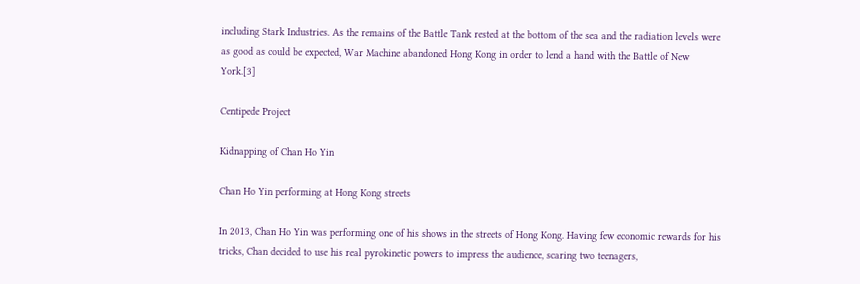including Stark Industries. As the remains of the Battle Tank rested at the bottom of the sea and the radiation levels were as good as could be expected, War Machine abandoned Hong Kong in order to lend a hand with the Battle of New York.[3]

Centipede Project

Kidnapping of Chan Ho Yin

Chan Ho Yin performing at Hong Kong streets

In 2013, Chan Ho Yin was performing one of his shows in the streets of Hong Kong. Having few economic rewards for his tricks, Chan decided to use his real pyrokinetic powers to impress the audience, scaring two teenagers,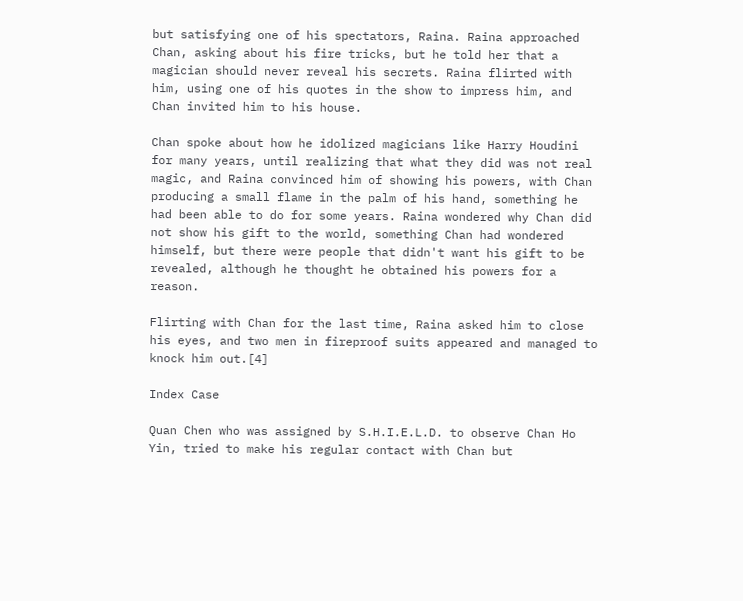but satisfying one of his spectators, Raina. Raina approached Chan, asking about his fire tricks, but he told her that a magician should never reveal his secrets. Raina flirted with him, using one of his quotes in the show to impress him, and Chan invited him to his house.

Chan spoke about how he idolized magicians like Harry Houdini for many years, until realizing that what they did was not real magic, and Raina convinced him of showing his powers, with Chan producing a small flame in the palm of his hand, something he had been able to do for some years. Raina wondered why Chan did not show his gift to the world, something Chan had wondered himself, but there were people that didn't want his gift to be revealed, although he thought he obtained his powers for a reason.

Flirting with Chan for the last time, Raina asked him to close his eyes, and two men in fireproof suits appeared and managed to knock him out.[4]

Index Case

Quan Chen who was assigned by S.H.I.E.L.D. to observe Chan Ho Yin, tried to make his regular contact with Chan but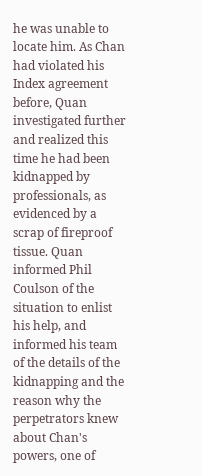he was unable to locate him. As Chan had violated his Index agreement before, Quan investigated further and realized this time he had been kidnapped by professionals, as evidenced by a scrap of fireproof tissue. Quan informed Phil Coulson of the situation to enlist his help, and informed his team of the details of the kidnapping and the reason why the perpetrators knew about Chan's powers, one of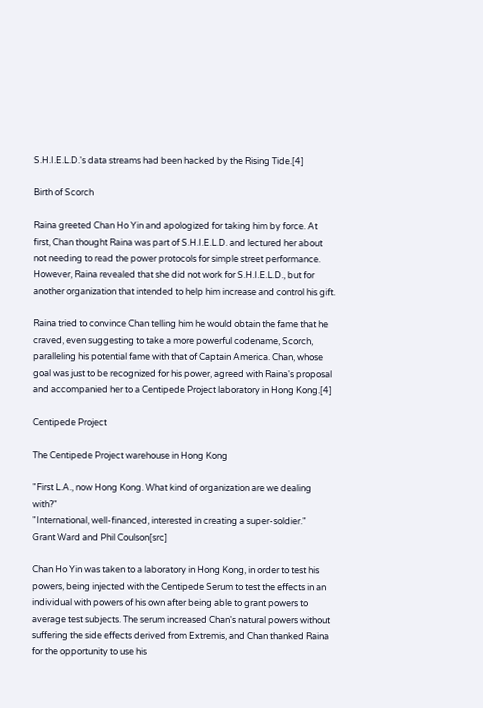S.H.I.E.L.D.'s data streams had been hacked by the Rising Tide.[4]

Birth of Scorch

Raina greeted Chan Ho Yin and apologized for taking him by force. At first, Chan thought Raina was part of S.H.I.E.L.D. and lectured her about not needing to read the power protocols for simple street performance. However, Raina revealed that she did not work for S.H.I.E.L.D., but for another organization that intended to help him increase and control his gift.

Raina tried to convince Chan telling him he would obtain the fame that he craved, even suggesting to take a more powerful codename, Scorch, paralleling his potential fame with that of Captain America. Chan, whose goal was just to be recognized for his power, agreed with Raina's proposal and accompanied her to a Centipede Project laboratory in Hong Kong.[4]

Centipede Project

The Centipede Project warehouse in Hong Kong

"First L.A., now Hong Kong. What kind of organization are we dealing with?"
"International, well-financed, interested in creating a super-soldier."
Grant Ward and Phil Coulson[src]

Chan Ho Yin was taken to a laboratory in Hong Kong, in order to test his powers, being injected with the Centipede Serum to test the effects in an individual with powers of his own after being able to grant powers to average test subjects. The serum increased Chan's natural powers without suffering the side effects derived from Extremis, and Chan thanked Raina for the opportunity to use his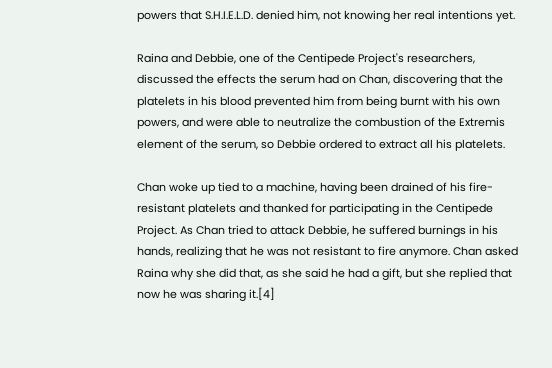powers that S.H.I.E.L.D. denied him, not knowing her real intentions yet.

Raina and Debbie, one of the Centipede Project's researchers, discussed the effects the serum had on Chan, discovering that the platelets in his blood prevented him from being burnt with his own powers, and were able to neutralize the combustion of the Extremis element of the serum, so Debbie ordered to extract all his platelets.

Chan woke up tied to a machine, having been drained of his fire-resistant platelets and thanked for participating in the Centipede Project. As Chan tried to attack Debbie, he suffered burnings in his hands, realizing that he was not resistant to fire anymore. Chan asked Raina why she did that, as she said he had a gift, but she replied that now he was sharing it.[4]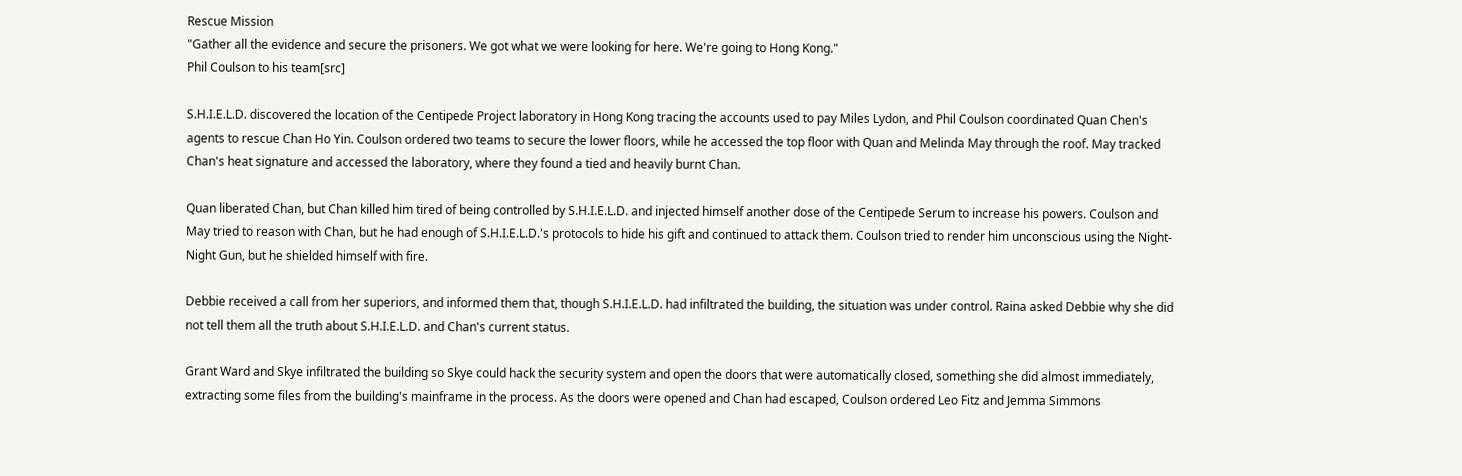Rescue Mission
"Gather all the evidence and secure the prisoners. We got what we were looking for here. We're going to Hong Kong."
Phil Coulson to his team[src]

S.H.I.E.L.D. discovered the location of the Centipede Project laboratory in Hong Kong tracing the accounts used to pay Miles Lydon, and Phil Coulson coordinated Quan Chen's agents to rescue Chan Ho Yin. Coulson ordered two teams to secure the lower floors, while he accessed the top floor with Quan and Melinda May through the roof. May tracked Chan's heat signature and accessed the laboratory, where they found a tied and heavily burnt Chan.

Quan liberated Chan, but Chan killed him tired of being controlled by S.H.I.E.L.D. and injected himself another dose of the Centipede Serum to increase his powers. Coulson and May tried to reason with Chan, but he had enough of S.H.I.E.L.D.'s protocols to hide his gift and continued to attack them. Coulson tried to render him unconscious using the Night-Night Gun, but he shielded himself with fire.

Debbie received a call from her superiors, and informed them that, though S.H.I.E.L.D. had infiltrated the building, the situation was under control. Raina asked Debbie why she did not tell them all the truth about S.H.I.E.L.D. and Chan's current status.

Grant Ward and Skye infiltrated the building so Skye could hack the security system and open the doors that were automatically closed, something she did almost immediately, extracting some files from the building's mainframe in the process. As the doors were opened and Chan had escaped, Coulson ordered Leo Fitz and Jemma Simmons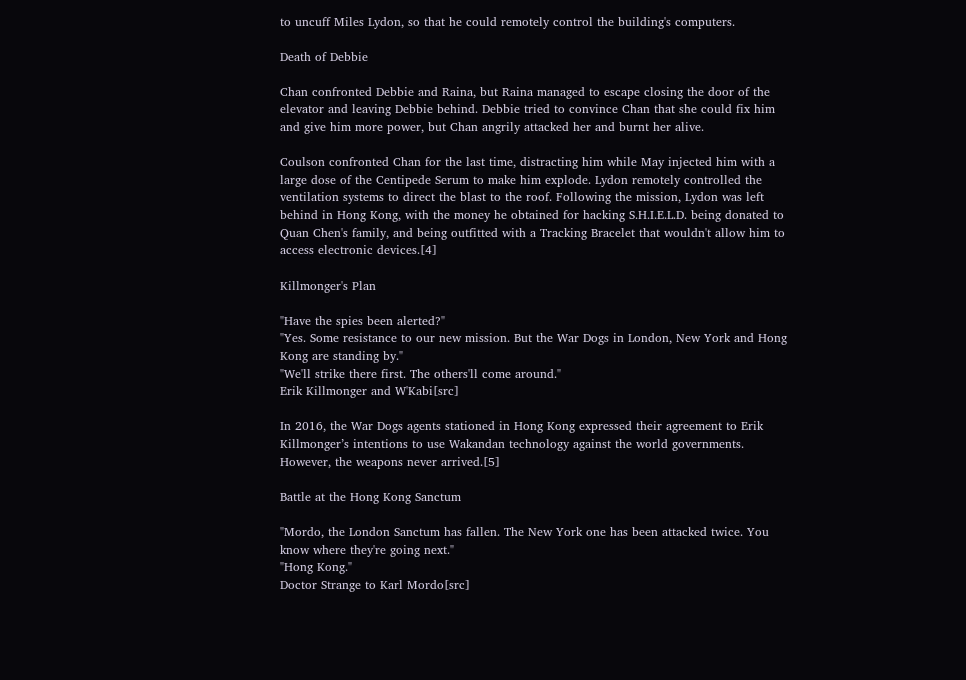to uncuff Miles Lydon, so that he could remotely control the building's computers.

Death of Debbie

Chan confronted Debbie and Raina, but Raina managed to escape closing the door of the elevator and leaving Debbie behind. Debbie tried to convince Chan that she could fix him and give him more power, but Chan angrily attacked her and burnt her alive.

Coulson confronted Chan for the last time, distracting him while May injected him with a large dose of the Centipede Serum to make him explode. Lydon remotely controlled the ventilation systems to direct the blast to the roof. Following the mission, Lydon was left behind in Hong Kong, with the money he obtained for hacking S.H.I.E.L.D. being donated to Quan Chen's family, and being outfitted with a Tracking Bracelet that wouldn't allow him to access electronic devices.[4]

Killmonger's Plan

"Have the spies been alerted?"
"Yes. Some resistance to our new mission. But the War Dogs in London, New York and Hong Kong are standing by."
"We'll strike there first. The others'll come around."
Erik Killmonger and W'Kabi[src]

In 2016, the War Dogs agents stationed in Hong Kong expressed their agreement to Erik Killmonger’s intentions to use Wakandan technology against the world governments. However, the weapons never arrived.[5]

Battle at the Hong Kong Sanctum

"Mordo, the London Sanctum has fallen. The New York one has been attacked twice. You know where they're going next."
"Hong Kong."
Doctor Strange to Karl Mordo[src]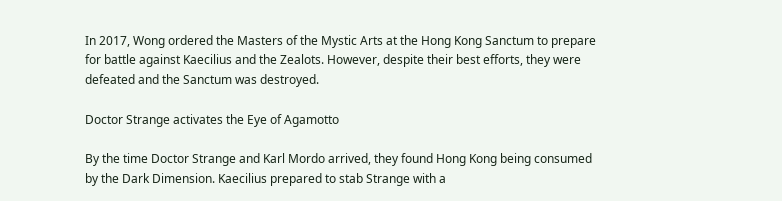In 2017, Wong ordered the Masters of the Mystic Arts at the Hong Kong Sanctum to prepare for battle against Kaecilius and the Zealots. However, despite their best efforts, they were defeated and the Sanctum was destroyed.

Doctor Strange activates the Eye of Agamotto

By the time Doctor Strange and Karl Mordo arrived, they found Hong Kong being consumed by the Dark Dimension. Kaecilius prepared to stab Strange with a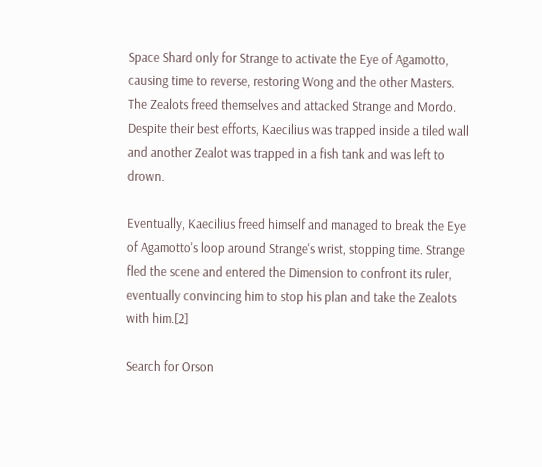Space Shard only for Strange to activate the Eye of Agamotto, causing time to reverse, restoring Wong and the other Masters. The Zealots freed themselves and attacked Strange and Mordo. Despite their best efforts, Kaecilius was trapped inside a tiled wall and another Zealot was trapped in a fish tank and was left to drown.

Eventually, Kaecilius freed himself and managed to break the Eye of Agamotto's loop around Strange's wrist, stopping time. Strange fled the scene and entered the Dimension to confront its ruler, eventually convincing him to stop his plan and take the Zealots with him.[2]

Search for Orson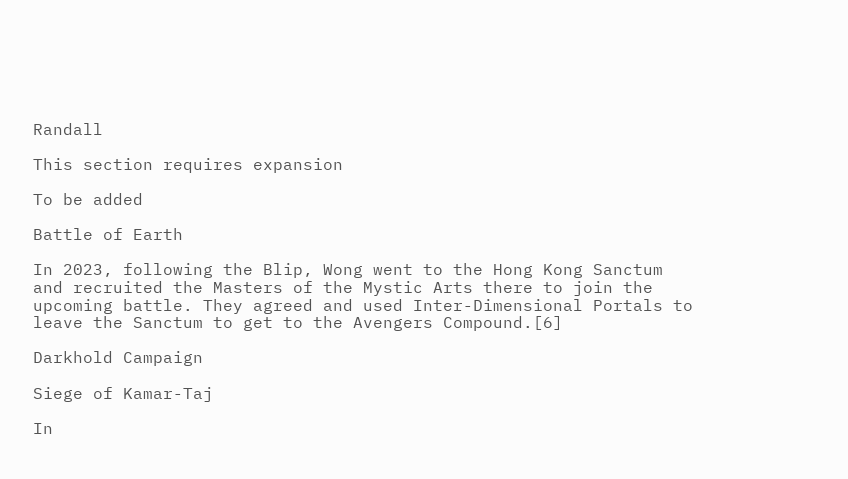Randall

This section requires expansion

To be added

Battle of Earth

In 2023, following the Blip, Wong went to the Hong Kong Sanctum and recruited the Masters of the Mystic Arts there to join the upcoming battle. They agreed and used Inter-Dimensional Portals to leave the Sanctum to get to the Avengers Compound.[6]

Darkhold Campaign

Siege of Kamar-Taj

In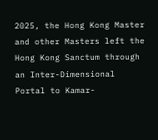2025, the Hong Kong Master and other Masters left the Hong Kong Sanctum through an Inter-Dimensional Portal to Kamar-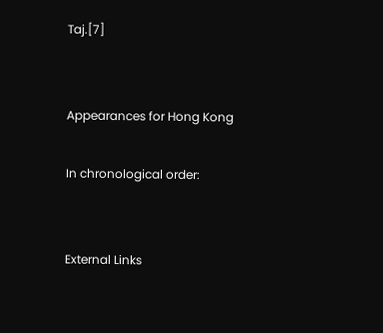Taj.[7]


Appearances for Hong Kong

In chronological order:


External Links